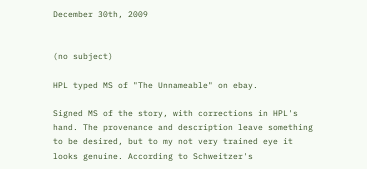December 30th, 2009


(no subject)

HPL typed MS of "The Unnameable" on ebay.

Signed MS of the story, with corrections in HPL's hand. The provenance and description leave something to be desired, but to my not very trained eye it looks genuine. According to Schweitzer's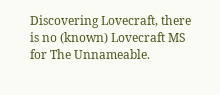Discovering Lovecraft, there is no (known) Lovecraft MS for The Unnameable.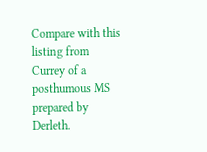Compare with this listing from Currey of a posthumous MS prepared by Derleth.